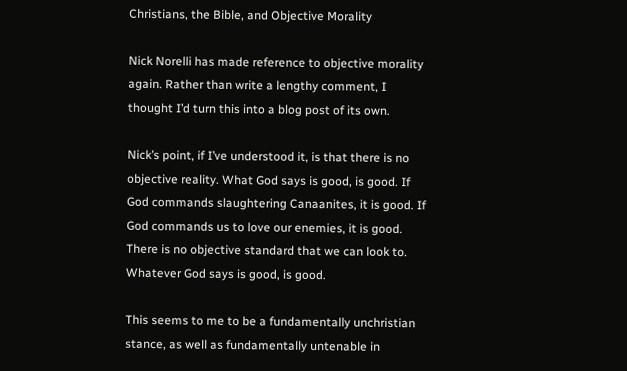Christians, the Bible, and Objective Morality

Nick Norelli has made reference to objective morality again. Rather than write a lengthy comment, I thought I’d turn this into a blog post of its own.

Nick’s point, if I’ve understood it, is that there is no objective reality. What God says is good, is good. If God commands slaughtering Canaanites, it is good. If God commands us to love our enemies, it is good. There is no objective standard that we can look to. Whatever God says is good, is good.

This seems to me to be a fundamentally unchristian stance, as well as fundamentally untenable in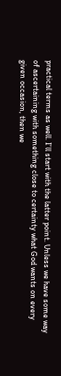practical terms as well. I’ll start with the latter point. Unless we have some way of ascertaining with something close to certainty what God wants on every given occasion, then we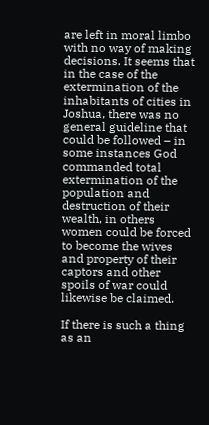are left in moral limbo with no way of making decisions. It seems that in the case of the extermination of the inhabitants of cities in Joshua, there was no general guideline that could be followed – in some instances God commanded total extermination of the population and destruction of their wealth, in others women could be forced to become the wives and property of their captors and other spoils of war could likewise be claimed.

If there is such a thing as an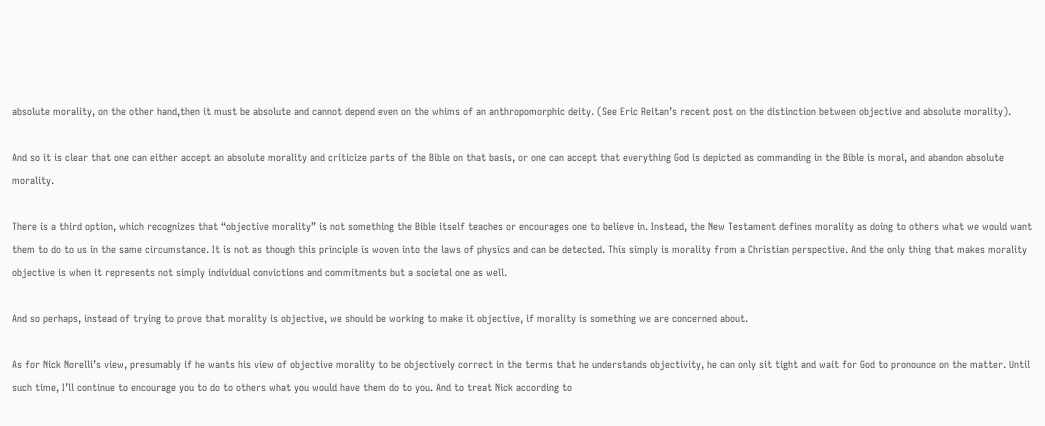absolute morality, on the other hand,then it must be absolute and cannot depend even on the whims of an anthropomorphic deity. (See Eric Reitan’s recent post on the distinction between objective and absolute morality).

And so it is clear that one can either accept an absolute morality and criticize parts of the Bible on that basis, or one can accept that everything God is depicted as commanding in the Bible is moral, and abandon absolute morality.

There is a third option, which recognizes that “objective morality” is not something the Bible itself teaches or encourages one to believe in. Instead, the New Testament defines morality as doing to others what we would want them to do to us in the same circumstance. It is not as though this principle is woven into the laws of physics and can be detected. This simply is morality from a Christian perspective. And the only thing that makes morality objective is when it represents not simply individual convictions and commitments but a societal one as well.

And so perhaps, instead of trying to prove that morality is objective, we should be working to make it objective, if morality is something we are concerned about.

As for Nick Norelli’s view, presumably if he wants his view of objective morality to be objectively correct in the terms that he understands objectivity, he can only sit tight and wait for God to pronounce on the matter. Until such time, I’ll continue to encourage you to do to others what you would have them do to you. And to treat Nick according to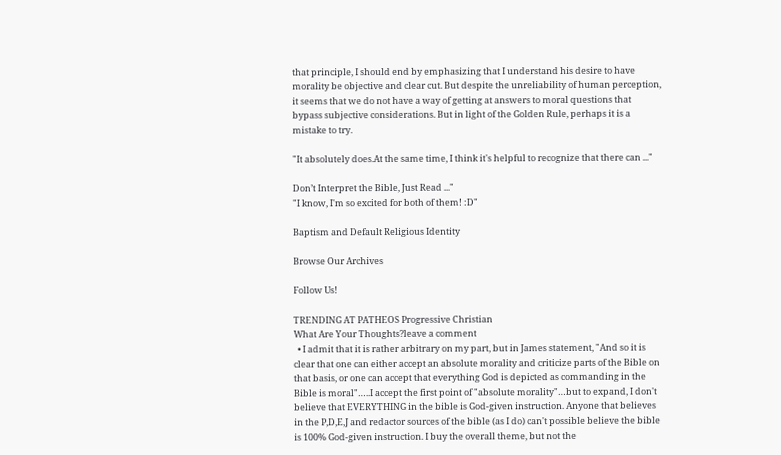that principle, I should end by emphasizing that I understand his desire to have morality be objective and clear cut. But despite the unreliability of human perception, it seems that we do not have a way of getting at answers to moral questions that bypass subjective considerations. But in light of the Golden Rule, perhaps it is a mistake to try.

"It absolutely does.At the same time, I think it's helpful to recognize that there can ..."

Don’t Interpret the Bible, Just Read ..."
"I know, I'm so excited for both of them! :D"

Baptism and Default Religious Identity

Browse Our Archives

Follow Us!

TRENDING AT PATHEOS Progressive Christian
What Are Your Thoughts?leave a comment
  • I admit that it is rather arbitrary on my part, but in James statement, "And so it is clear that one can either accept an absolute morality and criticize parts of the Bible on that basis, or one can accept that everything God is depicted as commanding in the Bible is moral"…..I accept the first point of "absolute morality"…but to expand, I don't believe that EVERYTHING in the bible is God-given instruction. Anyone that believes in the P,D,E,J and redactor sources of the bible (as I do) can't possible believe the bible is 100% God-given instruction. I buy the overall theme, but not the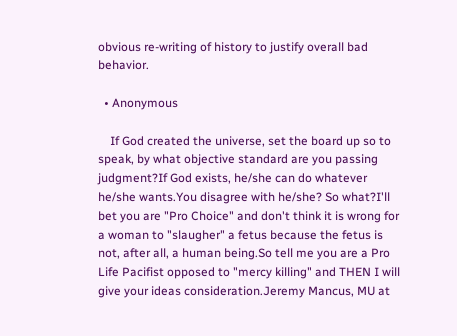obvious re-writing of history to justify overall bad behavior.

  • Anonymous

    If God created the universe, set the board up so to speak, by what objective standard are you passing judgment?If God exists, he/she can do whatever he/she wants.You disagree with he/she? So what?I'll bet you are "Pro Choice" and don't think it is wrong for a woman to "slaugher" a fetus because the fetus is not, after all, a human being.So tell me you are a Pro Life Pacifist opposed to "mercy killing" and THEN I will give your ideas consideration.Jeremy Mancus, MU at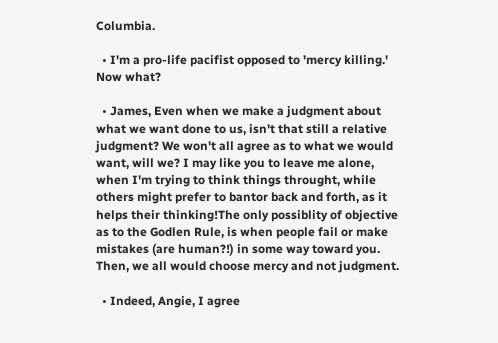Columbia.

  • I'm a pro-life pacifist opposed to 'mercy killing.' Now what?

  • James, Even when we make a judgment about what we want done to us, isn't that still a relative judgment? We won't all agree as to what we would want, will we? I may like you to leave me alone, when I'm trying to think things throught, while others might prefer to bantor back and forth, as it helps their thinking!The only possiblity of objective as to the Godlen Rule, is when people fail or make mistakes (are human?!) in some way toward you. Then, we all would choose mercy and not judgment.

  • Indeed, Angie, I agree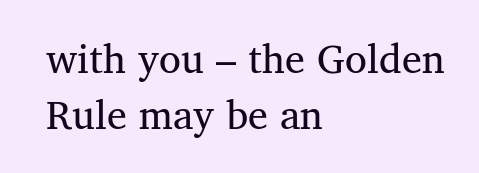with you – the Golden Rule may be an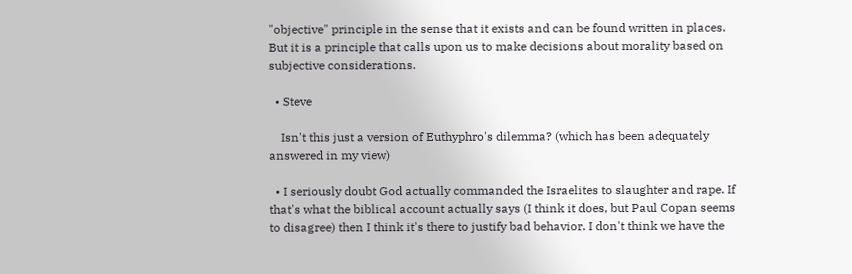"objective" principle in the sense that it exists and can be found written in places. But it is a principle that calls upon us to make decisions about morality based on subjective considerations.

  • Steve

    Isn't this just a version of Euthyphro's dilemma? (which has been adequately answered in my view)

  • I seriously doubt God actually commanded the Israelites to slaughter and rape. If that's what the biblical account actually says (I think it does, but Paul Copan seems to disagree) then I think it's there to justify bad behavior. I don't think we have the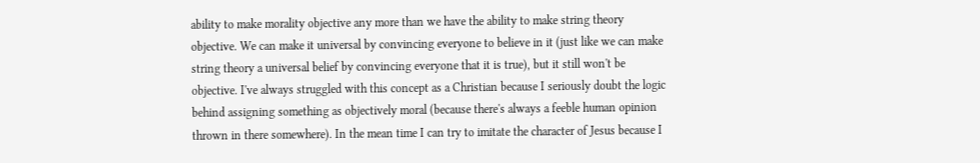ability to make morality objective any more than we have the ability to make string theory objective. We can make it universal by convincing everyone to believe in it (just like we can make string theory a universal belief by convincing everyone that it is true), but it still won't be objective. I've always struggled with this concept as a Christian because I seriously doubt the logic behind assigning something as objectively moral (because there's always a feeble human opinion thrown in there somewhere). In the mean time I can try to imitate the character of Jesus because I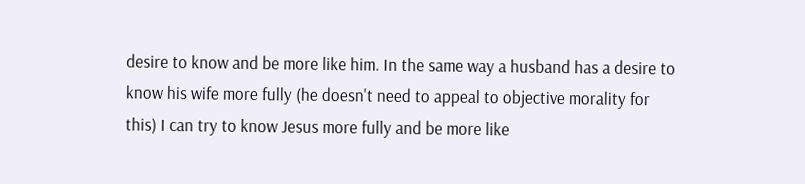desire to know and be more like him. In the same way a husband has a desire to know his wife more fully (he doesn't need to appeal to objective morality for this) I can try to know Jesus more fully and be more like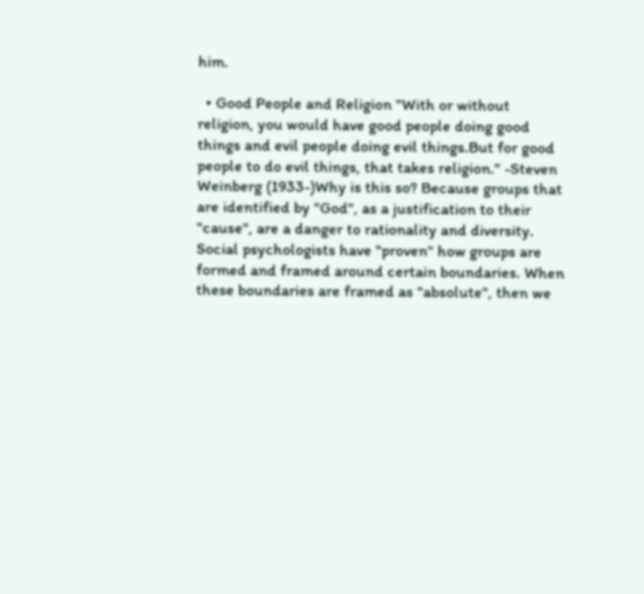him.

  • Good People and Religion "With or without religion, you would have good people doing good things and evil people doing evil things.But for good people to do evil things, that takes religion." -Steven Weinberg (1933-)Why is this so? Because groups that are identified by "God", as a justification to their "cause", are a danger to rationality and diversity. Social psychologists have "proven" how groups are formed and framed around certain boundaries. When these boundaries are framed as "absolute", then we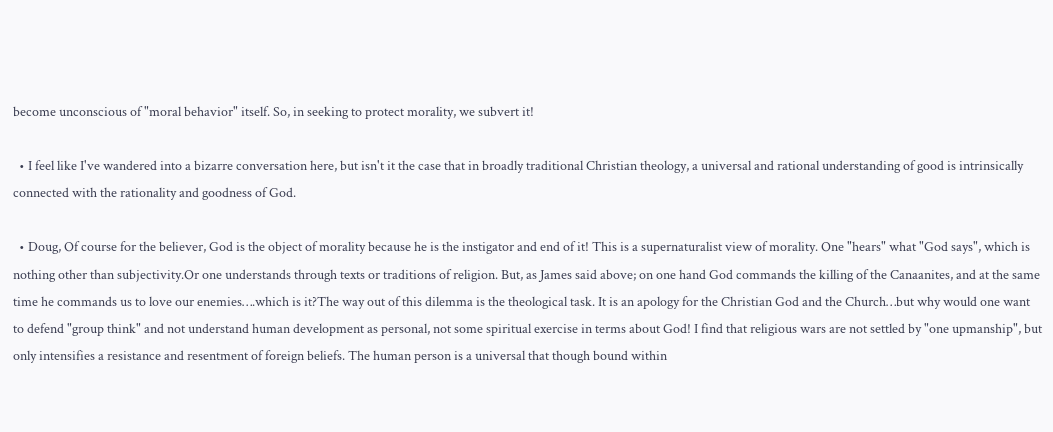become unconscious of "moral behavior" itself. So, in seeking to protect morality, we subvert it!

  • I feel like I've wandered into a bizarre conversation here, but isn't it the case that in broadly traditional Christian theology, a universal and rational understanding of good is intrinsically connected with the rationality and goodness of God.

  • Doug, Of course for the believer, God is the object of morality because he is the instigator and end of it! This is a supernaturalist view of morality. One "hears" what "God says", which is nothing other than subjectivity.Or one understands through texts or traditions of religion. But, as James said above; on one hand God commands the killing of the Canaanites, and at the same time he commands us to love our enemies….which is it?The way out of this dilemma is the theological task. It is an apology for the Christian God and the Church…but why would one want to defend "group think" and not understand human development as personal, not some spiritual exercise in terms about God! I find that religious wars are not settled by "one upmanship", but only intensifies a resistance and resentment of foreign beliefs. The human person is a universal that though bound within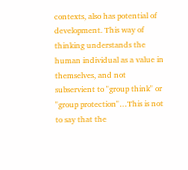contexts, also has potential of development. This way of thinking understands the human individual as a value in themselves, and not subservient to "group think" or "group protection"…This is not to say that the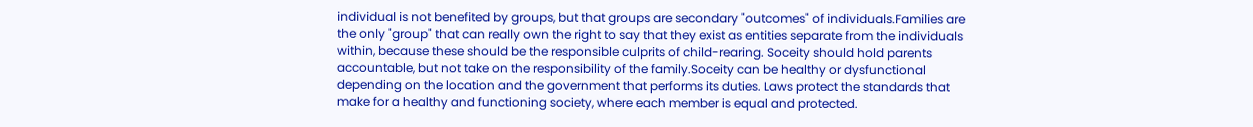individual is not benefited by groups, but that groups are secondary "outcomes" of individuals.Families are the only "group" that can really own the right to say that they exist as entities separate from the individuals within, because these should be the responsible culprits of child-rearing. Soceity should hold parents accountable, but not take on the responsibility of the family.Soceity can be healthy or dysfunctional depending on the location and the government that performs its duties. Laws protect the standards that make for a healthy and functioning society, where each member is equal and protected.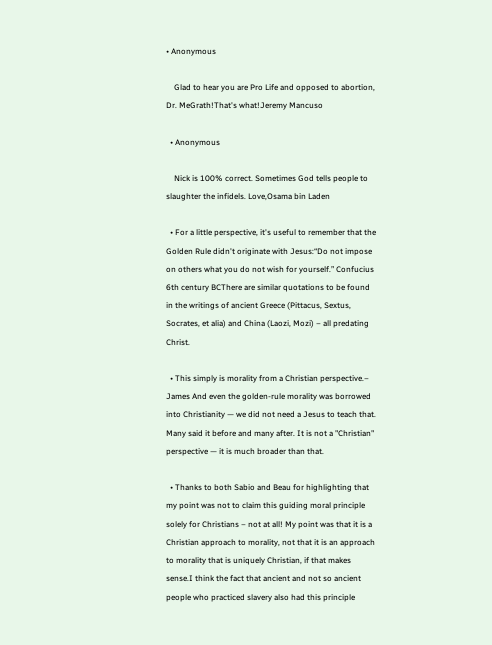• Anonymous

    Glad to hear you are Pro Life and opposed to abortion, Dr. MeGrath!That's what!Jeremy Mancuso

  • Anonymous

    Nick is 100% correct. Sometimes God tells people to slaughter the infidels. Love,Osama bin Laden

  • For a little perspective, it's useful to remember that the Golden Rule didn't originate with Jesus:“Do not impose on others what you do not wish for yourself.” Confucius 6th century BCThere are similar quotations to be found in the writings of ancient Greece (Pittacus, Sextus, Socrates, et alia) and China (Laozi, Mozi) – all predating Christ.

  • This simply is morality from a Christian perspective.– James And even the golden-rule morality was borrowed into Christianity — we did not need a Jesus to teach that. Many said it before and many after. It is not a "Christian" perspective — it is much broader than that.

  • Thanks to both Sabio and Beau for highlighting that my point was not to claim this guiding moral principle solely for Christians – not at all! My point was that it is a Christian approach to morality, not that it is an approach to morality that is uniquely Christian, if that makes sense.I think the fact that ancient and not so ancient people who practiced slavery also had this principle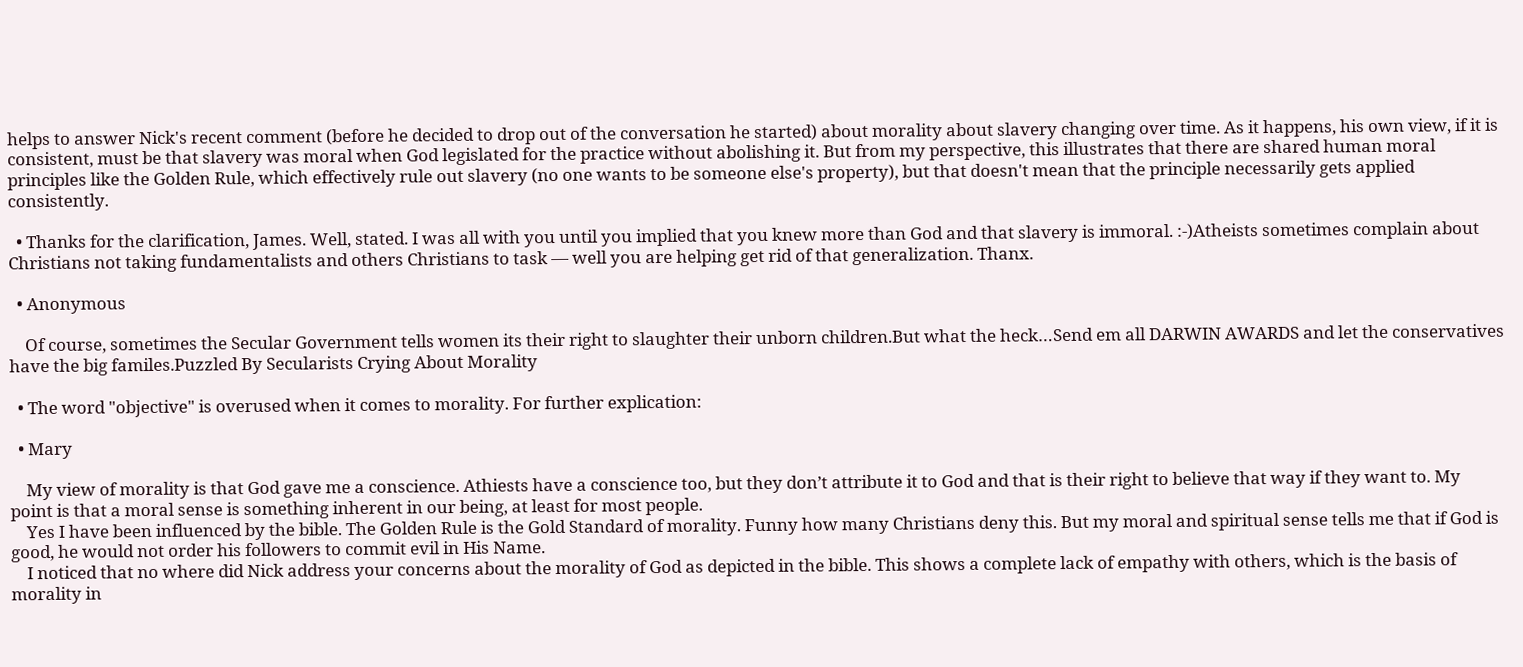helps to answer Nick's recent comment (before he decided to drop out of the conversation he started) about morality about slavery changing over time. As it happens, his own view, if it is consistent, must be that slavery was moral when God legislated for the practice without abolishing it. But from my perspective, this illustrates that there are shared human moral principles like the Golden Rule, which effectively rule out slavery (no one wants to be someone else's property), but that doesn't mean that the principle necessarily gets applied consistently.

  • Thanks for the clarification, James. Well, stated. I was all with you until you implied that you knew more than God and that slavery is immoral. :-)Atheists sometimes complain about Christians not taking fundamentalists and others Christians to task — well you are helping get rid of that generalization. Thanx.

  • Anonymous

    Of course, sometimes the Secular Government tells women its their right to slaughter their unborn children.But what the heck…Send em all DARWIN AWARDS and let the conservatives have the big familes.Puzzled By Secularists Crying About Morality

  • The word "objective" is overused when it comes to morality. For further explication:

  • Mary

    My view of morality is that God gave me a conscience. Athiests have a conscience too, but they don’t attribute it to God and that is their right to believe that way if they want to. My point is that a moral sense is something inherent in our being, at least for most people.
    Yes I have been influenced by the bible. The Golden Rule is the Gold Standard of morality. Funny how many Christians deny this. But my moral and spiritual sense tells me that if God is good, he would not order his followers to commit evil in His Name.
    I noticed that no where did Nick address your concerns about the morality of God as depicted in the bible. This shows a complete lack of empathy with others, which is the basis of morality in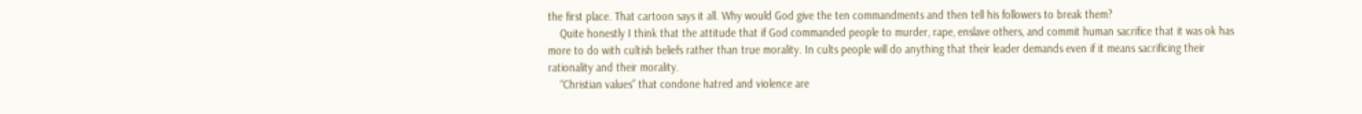the first place. That cartoon says it all. Why would God give the ten commandments and then tell his followers to break them?
    Quite honestly I think that the attitude that if God commanded people to murder, rape, enslave others, and commit human sacrifice that it was ok has more to do with cultish beliefs rather than true morality. In cults people will do anything that their leader demands even if it means sacrificing their rationality and their morality.
    “Christian values” that condone hatred and violence are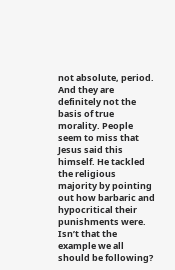not absolute, period. And they are definitely not the basis of true morality. People seem to miss that Jesus said this himself. He tackled the religious majority by pointing out how barbaric and hypocritical their punishments were. Isn’t that the example we all should be following?